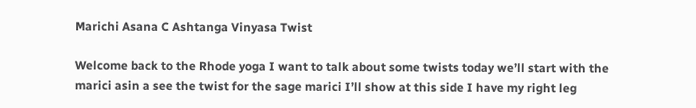Marichi Asana C Ashtanga Vinyasa Twist

Welcome back to the Rhode yoga I want to talk about some twists today we’ll start with the marici asin a see the twist for the sage marici I’ll show at this side I have my right leg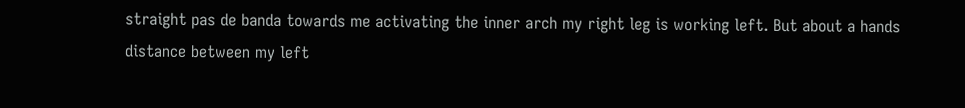straight pas de banda towards me activating the inner arch my right leg is working left. But about a hands distance between my left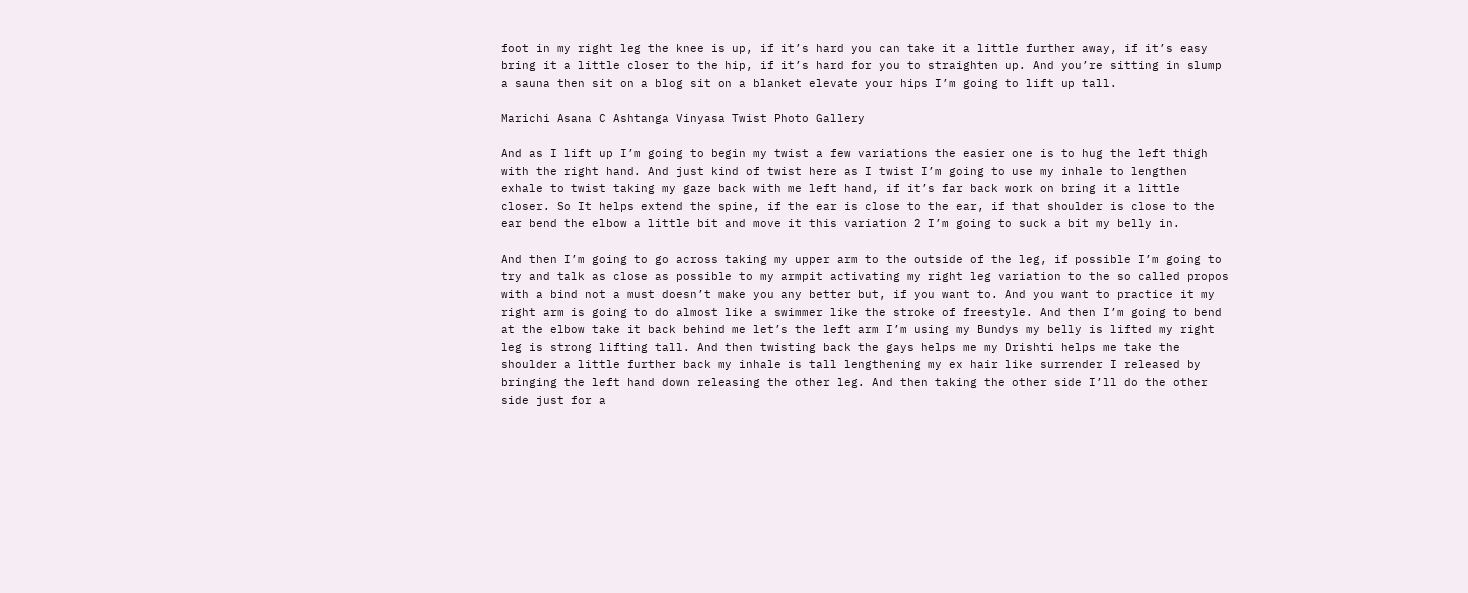foot in my right leg the knee is up, if it’s hard you can take it a little further away, if it’s easy bring it a little closer to the hip, if it’s hard for you to straighten up. And you’re sitting in slump a sauna then sit on a blog sit on a blanket elevate your hips I’m going to lift up tall.

Marichi Asana C Ashtanga Vinyasa Twist Photo Gallery

And as I lift up I’m going to begin my twist a few variations the easier one is to hug the left thigh with the right hand. And just kind of twist here as I twist I’m going to use my inhale to lengthen exhale to twist taking my gaze back with me left hand, if it’s far back work on bring it a little closer. So It helps extend the spine, if the ear is close to the ear, if that shoulder is close to the ear bend the elbow a little bit and move it this variation 2 I’m going to suck a bit my belly in.

And then I’m going to go across taking my upper arm to the outside of the leg, if possible I’m going to try and talk as close as possible to my armpit activating my right leg variation to the so called propos with a bind not a must doesn’t make you any better but, if you want to. And you want to practice it my right arm is going to do almost like a swimmer like the stroke of freestyle. And then I’m going to bend at the elbow take it back behind me let’s the left arm I’m using my Bundys my belly is lifted my right leg is strong lifting tall. And then twisting back the gays helps me my Drishti helps me take the shoulder a little further back my inhale is tall lengthening my ex hair like surrender I released by bringing the left hand down releasing the other leg. And then taking the other side I’ll do the other side just for a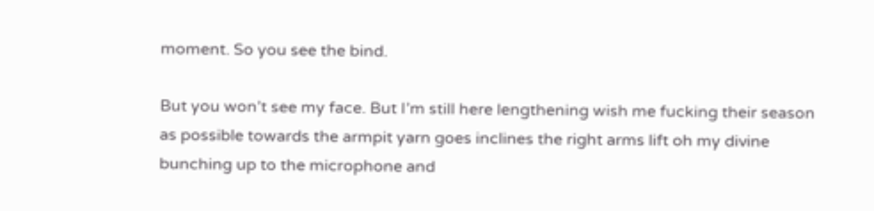moment. So you see the bind.

But you won’t see my face. But I’m still here lengthening wish me fucking their season as possible towards the armpit yarn goes inclines the right arms lift oh my divine bunching up to the microphone and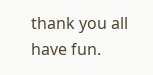thank you all have fun.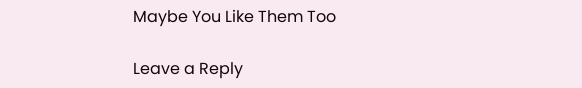Maybe You Like Them Too

Leave a Reply